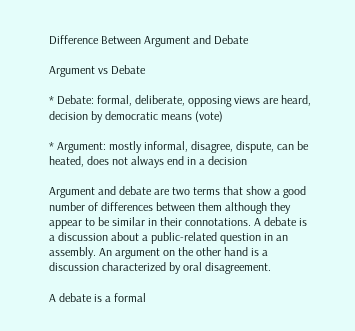Difference Between Argument and Debate

Argument vs Debate

* Debate: formal, deliberate, opposing views are heard, decision by democratic means (vote)

* Argument: mostly informal, disagree, dispute, can be heated, does not always end in a decision

Argument and debate are two terms that show a good number of differences between them although they appear to be similar in their connotations. A debate is a discussion about a public-related question in an assembly. An argument on the other hand is a discussion characterized by oral disagreement.

A debate is a formal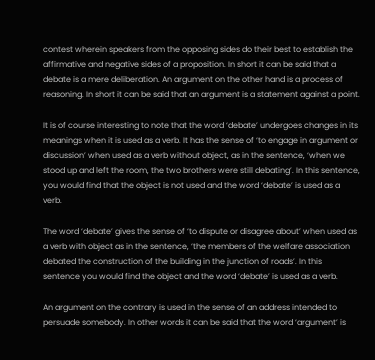contest wherein speakers from the opposing sides do their best to establish the affirmative and negative sides of a proposition. In short it can be said that a debate is a mere deliberation. An argument on the other hand is a process of reasoning. In short it can be said that an argument is a statement against a point.

It is of course interesting to note that the word ‘debate’ undergoes changes in its meanings when it is used as a verb. It has the sense of ‘to engage in argument or discussion’ when used as a verb without object, as in the sentence, ‘when we stood up and left the room, the two brothers were still debating’. In this sentence, you would find that the object is not used and the word ‘debate’ is used as a verb.

The word ‘debate’ gives the sense of ‘to dispute or disagree about’ when used as a verb with object as in the sentence, ‘the members of the welfare association debated the construction of the building in the junction of roads’. In this sentence you would find the object and the word ‘debate’ is used as a verb.

An argument on the contrary is used in the sense of an address intended to persuade somebody. In other words it can be said that the word ‘argument’ is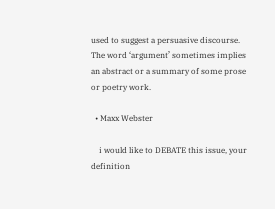used to suggest a persuasive discourse. The word ‘argument’ sometimes implies an abstract or a summary of some prose or poetry work.

  • Maxx Webster

    i would like to DEBATE this issue, your definition